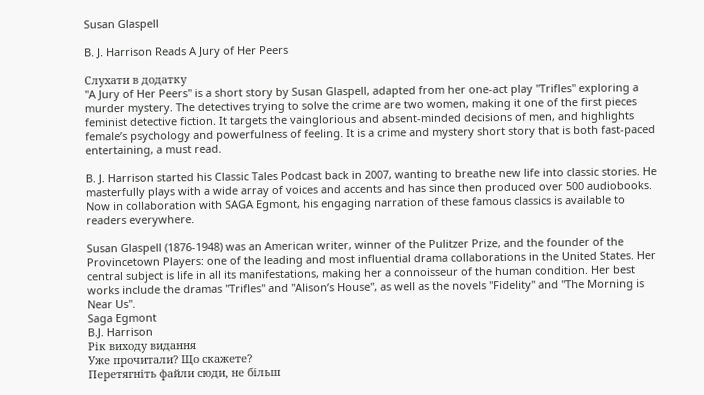Susan Glaspell

B. J. Harrison Reads A Jury of Her Peers

Слухати в додатку
"A Jury of Her Peers" is a short story by Susan Glaspell, adapted from her one-act play "Trifles" exploring a murder mystery. The detectives trying to solve the crime are two women, making it one of the first pieces feminist detective fiction. It targets the vainglorious and absent-minded decisions of men, and highlights female’s psychology and powerfulness of feeling. It is a crime and mystery short story that is both fast-paced entertaining, a must read.

B. J. Harrison started his Classic Tales Podcast back in 2007, wanting to breathe new life into classic stories. He masterfully plays with a wide array of voices and accents and has since then produced over 500 audiobooks. Now in collaboration with SAGA Egmont, his engaging narration of these famous classics is available to readers everywhere.

Susan Glaspell (1876-1948) was an American writer, winner of the Pulitzer Prize, and the founder of the Provincetown Players: one of the leading and most influential drama collaborations in the United States. Her central subject is life in all its manifestations, making her a connoisseur of the human condition. Her best works include the dramas "Trifles" and "Alison’s House", as well as the novels "Fidelity" and "The Morning is Near Us".
Saga Egmont
B.J. Harrison
Рік виходу видання
Уже прочитали? Що скажете?
Перетягніть файли сюди, не більш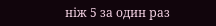ніж 5 за один раз